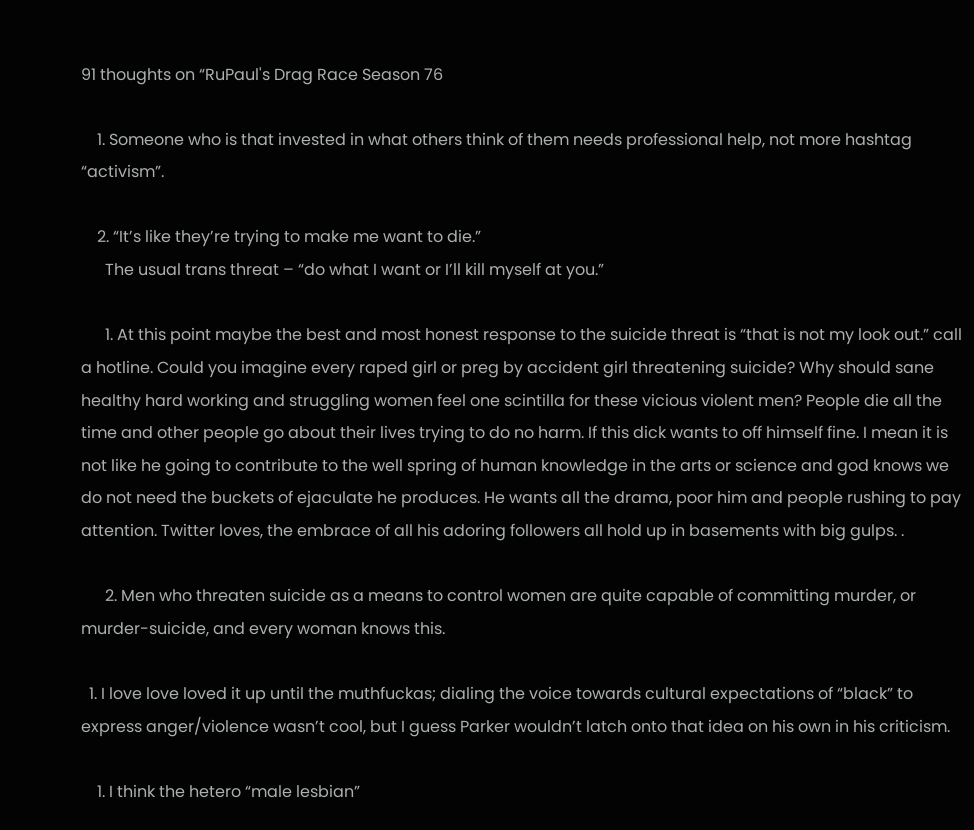91 thoughts on “RuPaul's Drag Race Season 76

    1. Someone who is that invested in what others think of them needs professional help, not more hashtag “activism”.

    2. “It’s like they’re trying to make me want to die.”
      The usual trans threat – “do what I want or I’ll kill myself at you.”

      1. At this point maybe the best and most honest response to the suicide threat is “that is not my look out.” call a hotline. Could you imagine every raped girl or preg by accident girl threatening suicide? Why should sane healthy hard working and struggling women feel one scintilla for these vicious violent men? People die all the time and other people go about their lives trying to do no harm. If this dick wants to off himself fine. I mean it is not like he going to contribute to the well spring of human knowledge in the arts or science and god knows we do not need the buckets of ejaculate he produces. He wants all the drama, poor him and people rushing to pay attention. Twitter loves, the embrace of all his adoring followers all hold up in basements with big gulps. .

      2. Men who threaten suicide as a means to control women are quite capable of committing murder, or murder-suicide, and every woman knows this.

  1. I love love loved it up until the muthfuckas; dialing the voice towards cultural expectations of “black” to express anger/violence wasn’t cool, but I guess Parker wouldn’t latch onto that idea on his own in his criticism.

    1. I think the hetero “male lesbian”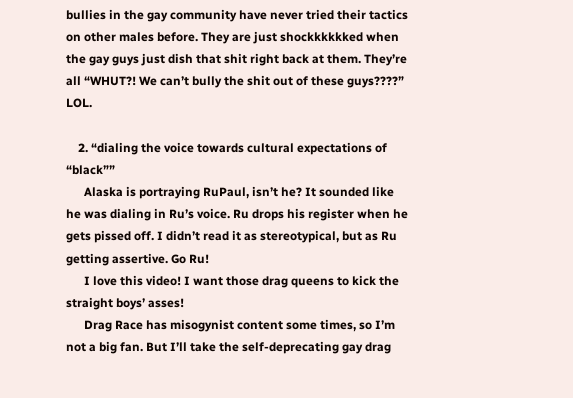bullies in the gay community have never tried their tactics on other males before. They are just shockkkkkked when the gay guys just dish that shit right back at them. They’re all “WHUT?! We can’t bully the shit out of these guys????” LOL.

    2. “dialing the voice towards cultural expectations of “black””
      Alaska is portraying RuPaul, isn’t he? It sounded like he was dialing in Ru’s voice. Ru drops his register when he gets pissed off. I didn’t read it as stereotypical, but as Ru getting assertive. Go Ru!
      I love this video! I want those drag queens to kick the straight boys’ asses!
      Drag Race has misogynist content some times, so I’m not a big fan. But I’ll take the self-deprecating gay drag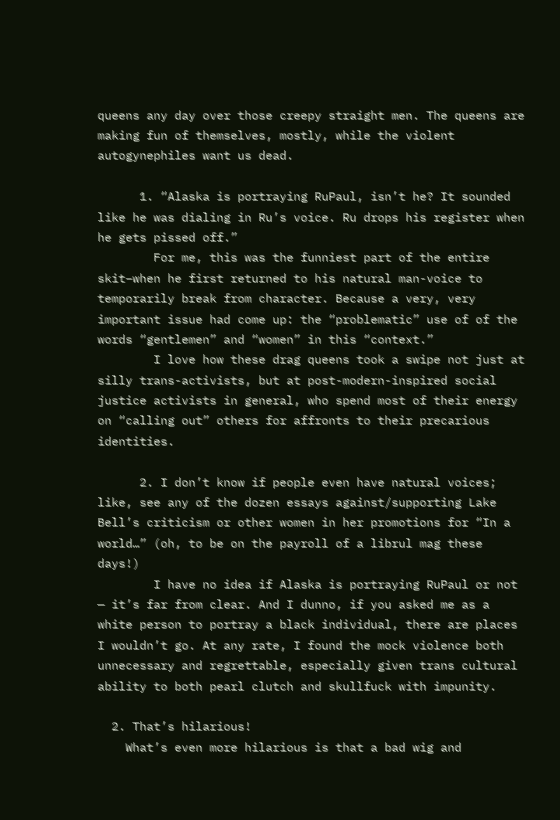queens any day over those creepy straight men. The queens are making fun of themselves, mostly, while the violent autogynephiles want us dead.

      1. “Alaska is portraying RuPaul, isn’t he? It sounded like he was dialing in Ru’s voice. Ru drops his register when he gets pissed off.”
        For me, this was the funniest part of the entire skit–when he first returned to his natural man-voice to temporarily break from character. Because a very, very important issue had come up: the “problematic” use of of the words “gentlemen” and “women” in this “context.”
        I love how these drag queens took a swipe not just at silly trans-activists, but at post-modern-inspired social justice activists in general, who spend most of their energy on “calling out” others for affronts to their precarious identities.

      2. I don’t know if people even have natural voices; like, see any of the dozen essays against/supporting Lake Bell’s criticism or other women in her promotions for “In a world…” (oh, to be on the payroll of a librul mag these days!)
        I have no idea if Alaska is portraying RuPaul or not — it’s far from clear. And I dunno, if you asked me as a white person to portray a black individual, there are places I wouldn’t go. At any rate, I found the mock violence both unnecessary and regrettable, especially given trans cultural ability to both pearl clutch and skullfuck with impunity.

  2. That’s hilarious!
    What’s even more hilarious is that a bad wig and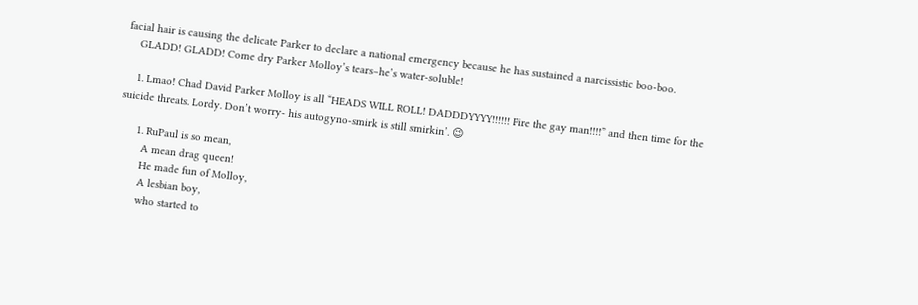facial hair is causing the delicate Parker to declare a national emergency because he has sustained a narcissistic boo-boo.
    GLADD! GLADD! Come dry Parker Molloy’s tears–he’s water-soluble!

    1. Lmao! Chad David Parker Molloy is all “HEADS WILL ROLL! DADDDYYYY!!!!!! Fire the gay man!!!!” and then time for the suicide threats. Lordy. Don’t worry- his autogyno-smirk is still smirkin’. 😉

      1. RuPaul is so mean,
        A mean drag queen!
        He made fun of Molloy,
        A lesbian boy,
        who started to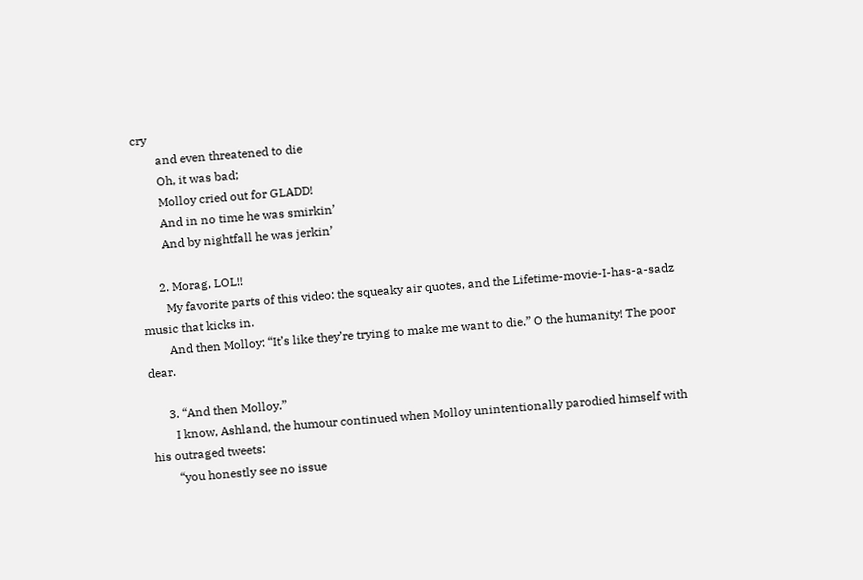cry
        and even threatened to die
        Oh, it was bad;
        Molloy cried out for GLADD!
        And in no time he was smirkin’
        And by nightfall he was jerkin’

      2. Morag, LOL!!
        My favorite parts of this video: the squeaky air quotes, and the Lifetime-movie-I-has-a-sadz music that kicks in.
        And then Molloy: “It’s like they’re trying to make me want to die.” O the humanity! The poor dear.

      3. “And then Molloy.”
        I know, Ashland, the humour continued when Molloy unintentionally parodied himself with his outraged tweets:
        “you honestly see no issue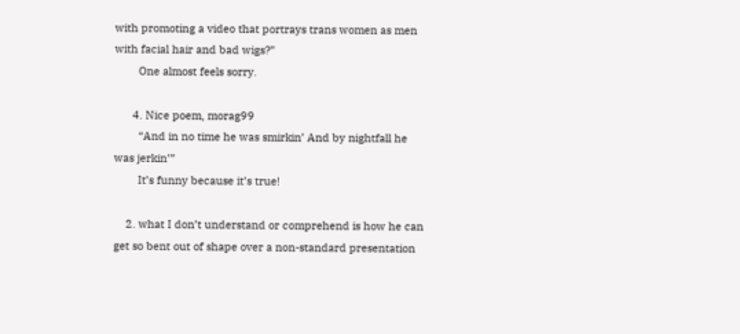with promoting a video that portrays trans women as men with facial hair and bad wigs?”
        One almost feels sorry.

      4. Nice poem, morag99
        “And in no time he was smirkin’ And by nightfall he was jerkin’”
        It’s funny because it’s true!

    2. what I don’t understand or comprehend is how he can get so bent out of shape over a non-standard presentation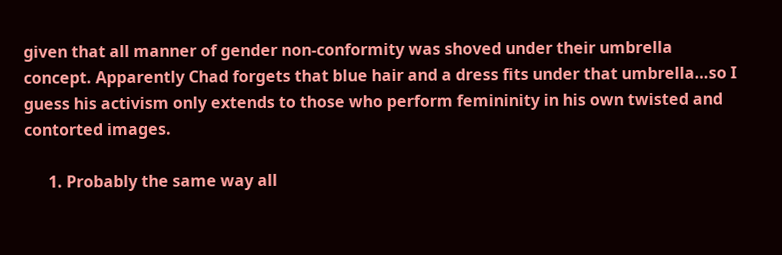given that all manner of gender non-conformity was shoved under their umbrella concept. Apparently Chad forgets that blue hair and a dress fits under that umbrella…so I guess his activism only extends to those who perform femininity in his own twisted and contorted images.

      1. Probably the same way all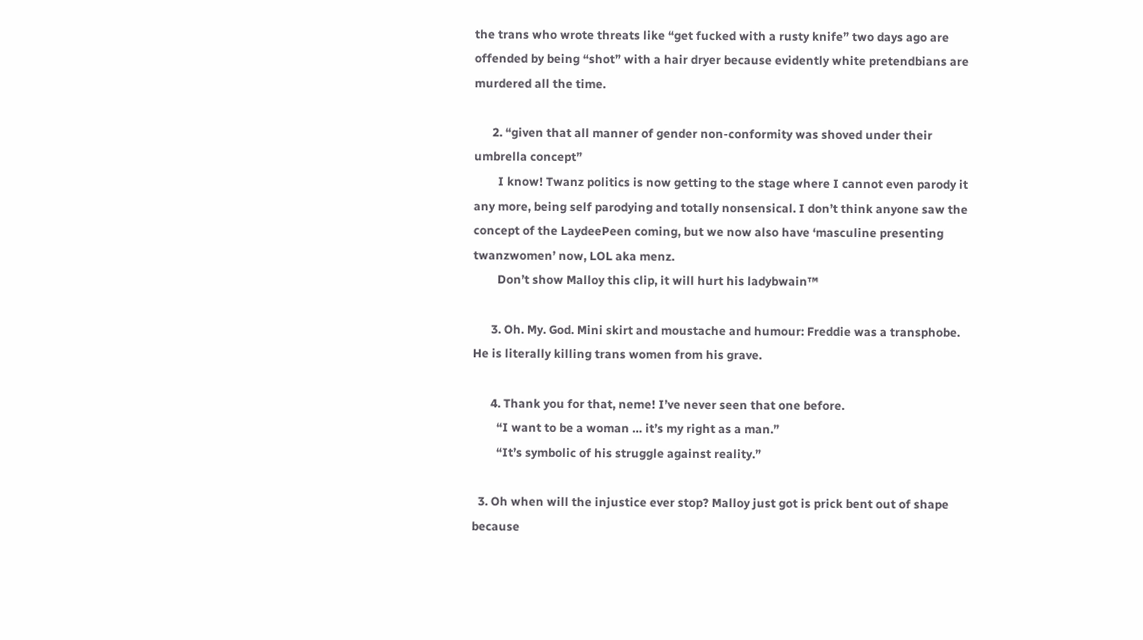the trans who wrote threats like “get fucked with a rusty knife” two days ago are offended by being “shot” with a hair dryer because evidently white pretendbians are murdered all the time.

      2. “given that all manner of gender non-conformity was shoved under their umbrella concept”
        I know! Twanz politics is now getting to the stage where I cannot even parody it any more, being self parodying and totally nonsensical. I don’t think anyone saw the concept of the LaydeePeen coming, but we now also have ‘masculine presenting twanzwomen’ now, LOL aka menz.
        Don’t show Malloy this clip, it will hurt his ladybwain™

      3. Oh. My. God. Mini skirt and moustache and humour: Freddie was a transphobe. He is literally killing trans women from his grave.

      4. Thank you for that, neme! I’ve never seen that one before.
        “I want to be a woman … it’s my right as a man.”
        “It’s symbolic of his struggle against reality.”

  3. Oh when will the injustice ever stop? Malloy just got is prick bent out of shape because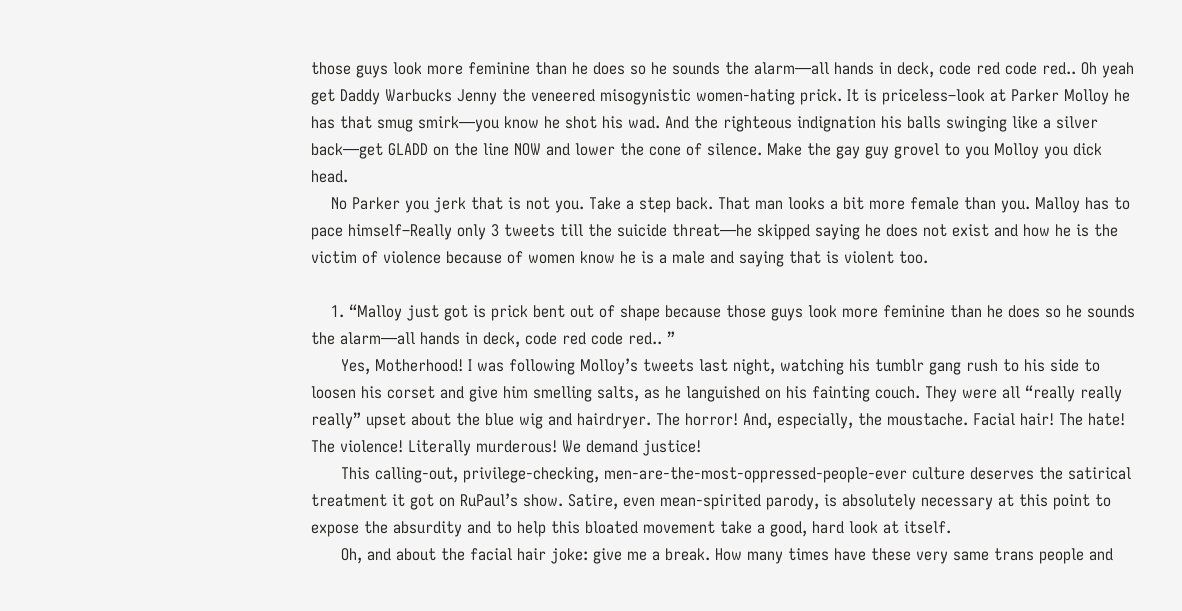those guys look more feminine than he does so he sounds the alarm—all hands in deck, code red code red.. Oh yeah get Daddy Warbucks Jenny the veneered misogynistic women-hating prick. It is priceless–look at Parker Molloy he has that smug smirk—you know he shot his wad. And the righteous indignation his balls swinging like a silver back—get GLADD on the line NOW and lower the cone of silence. Make the gay guy grovel to you Molloy you dick head.
    No Parker you jerk that is not you. Take a step back. That man looks a bit more female than you. Malloy has to pace himself–Really only 3 tweets till the suicide threat—he skipped saying he does not exist and how he is the victim of violence because of women know he is a male and saying that is violent too.

    1. “Malloy just got is prick bent out of shape because those guys look more feminine than he does so he sounds the alarm—all hands in deck, code red code red.. ”
      Yes, Motherhood! I was following Molloy’s tweets last night, watching his tumblr gang rush to his side to loosen his corset and give him smelling salts, as he languished on his fainting couch. They were all “really really really” upset about the blue wig and hairdryer. The horror! And, especially, the moustache. Facial hair! The hate! The violence! Literally murderous! We demand justice!
      This calling-out, privilege-checking, men-are-the-most-oppressed-people-ever culture deserves the satirical treatment it got on RuPaul’s show. Satire, even mean-spirited parody, is absolutely necessary at this point to expose the absurdity and to help this bloated movement take a good, hard look at itself.
      Oh, and about the facial hair joke: give me a break. How many times have these very same trans people and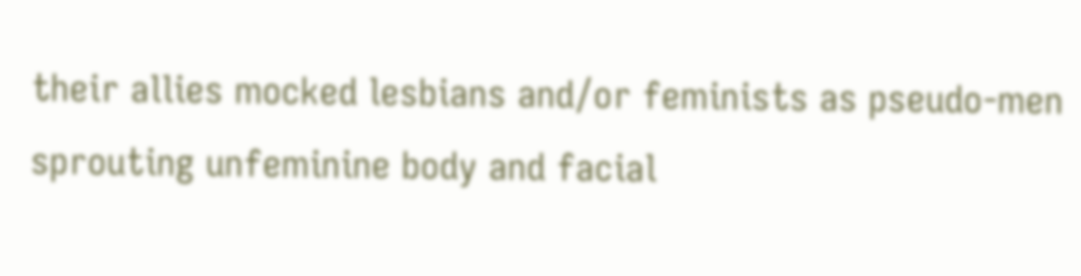their allies mocked lesbians and/or feminists as pseudo-men sprouting unfeminine body and facial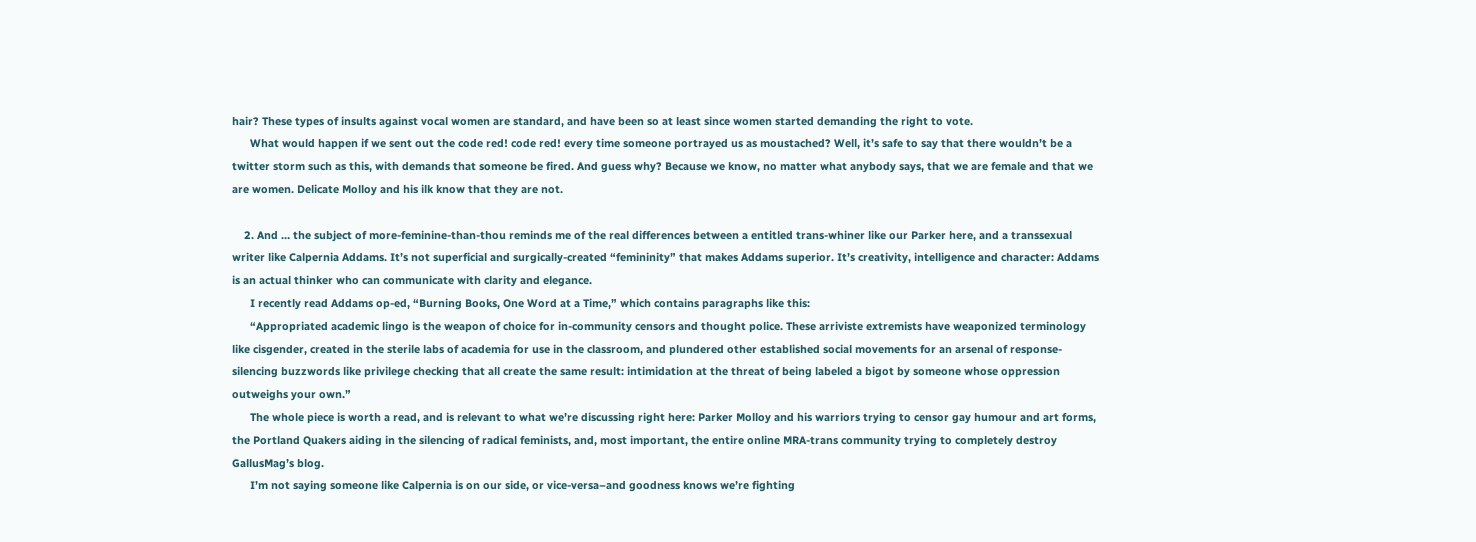hair? These types of insults against vocal women are standard, and have been so at least since women started demanding the right to vote.
      What would happen if we sent out the code red! code red! every time someone portrayed us as moustached? Well, it’s safe to say that there wouldn’t be a twitter storm such as this, with demands that someone be fired. And guess why? Because we know, no matter what anybody says, that we are female and that we are women. Delicate Molloy and his ilk know that they are not.

    2. And … the subject of more-feminine-than-thou reminds me of the real differences between a entitled trans-whiner like our Parker here, and a transsexual writer like Calpernia Addams. It’s not superficial and surgically-created “femininity” that makes Addams superior. It’s creativity, intelligence and character: Addams is an actual thinker who can communicate with clarity and elegance.
      I recently read Addams op-ed, “Burning Books, One Word at a Time,” which contains paragraphs like this:
      “Appropriated academic lingo is the weapon of choice for in-community censors and thought police. These arriviste extremists have weaponized terminology like cisgender, created in the sterile labs of academia for use in the classroom, and plundered other established social movements for an arsenal of response-silencing buzzwords like privilege checking that all create the same result: intimidation at the threat of being labeled a bigot by someone whose oppression outweighs your own.”
      The whole piece is worth a read, and is relevant to what we’re discussing right here: Parker Molloy and his warriors trying to censor gay humour and art forms, the Portland Quakers aiding in the silencing of radical feminists, and, most important, the entire online MRA-trans community trying to completely destroy GallusMag’s blog.
      I’m not saying someone like Calpernia is on our side, or vice-versa–and goodness knows we’re fighting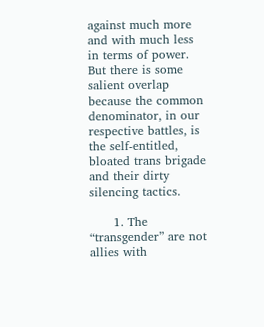against much more and with much less in terms of power. But there is some salient overlap because the common denominator, in our respective battles, is the self-entitled, bloated trans brigade and their dirty silencing tactics.

      1. The “transgender” are not allies with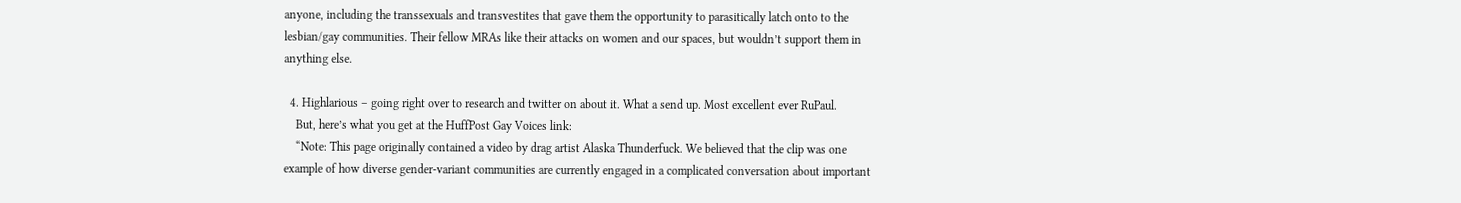anyone, including the transsexuals and transvestites that gave them the opportunity to parasitically latch onto to the lesbian/gay communities. Their fellow MRAs like their attacks on women and our spaces, but wouldn’t support them in anything else.

  4. Highlarious – going right over to research and twitter on about it. What a send up. Most excellent ever RuPaul.
    But, here’s what you get at the HuffPost Gay Voices link:
    “Note: This page originally contained a video by drag artist Alaska Thunderfuck. We believed that the clip was one example of how diverse gender-variant communities are currently engaged in a complicated conversation about important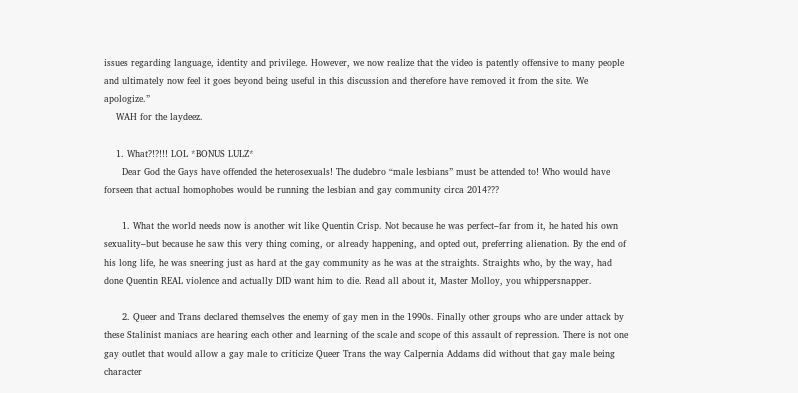issues regarding language, identity and privilege. However, we now realize that the video is patently offensive to many people and ultimately now feel it goes beyond being useful in this discussion and therefore have removed it from the site. We apologize.”
    WAH for the laydeez.

    1. What?!?!!! LOL *BONUS LULZ*
      Dear God the Gays have offended the heterosexuals! The dudebro “male lesbians” must be attended to! Who would have forseen that actual homophobes would be running the lesbian and gay community circa 2014???

      1. What the world needs now is another wit like Quentin Crisp. Not because he was perfect–far from it, he hated his own sexuality–but because he saw this very thing coming, or already happening, and opted out, preferring alienation. By the end of his long life, he was sneering just as hard at the gay community as he was at the straights. Straights who, by the way, had done Quentin REAL violence and actually DID want him to die. Read all about it, Master Molloy, you whippersnapper.

      2. Queer and Trans declared themselves the enemy of gay men in the 1990s. Finally other groups who are under attack by these Stalinist maniacs are hearing each other and learning of the scale and scope of this assault of repression. There is not one gay outlet that would allow a gay male to criticize Queer Trans the way Calpernia Addams did without that gay male being character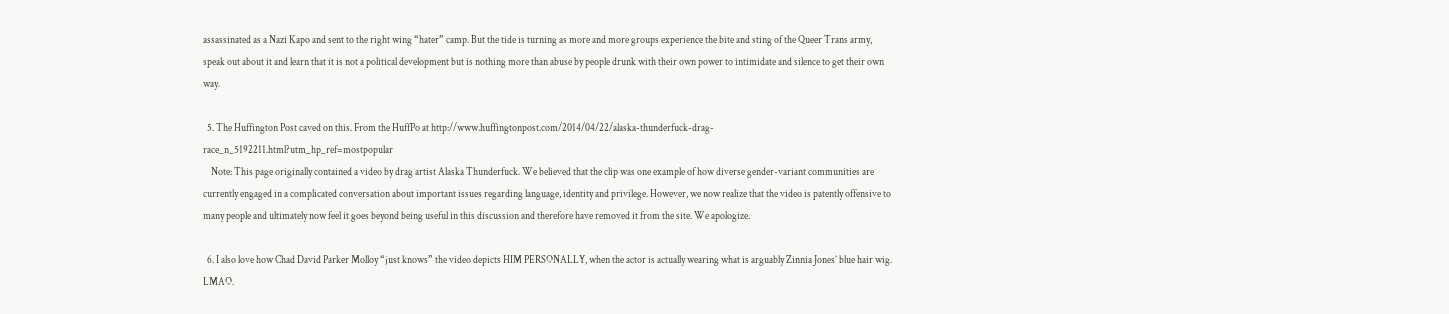assassinated as a Nazi Kapo and sent to the right wing “hater” camp. But the tide is turning as more and more groups experience the bite and sting of the Queer Trans army, speak out about it and learn that it is not a political development but is nothing more than abuse by people drunk with their own power to intimidate and silence to get their own way.

  5. The Huffington Post caved on this. From the HuffPo at http://www.huffingtonpost.com/2014/04/22/alaska-thunderfuck-drag-race_n_5192211.html?utm_hp_ref=mostpopular
    Note: This page originally contained a video by drag artist Alaska Thunderfuck. We believed that the clip was one example of how diverse gender-variant communities are currently engaged in a complicated conversation about important issues regarding language, identity and privilege. However, we now realize that the video is patently offensive to many people and ultimately now feel it goes beyond being useful in this discussion and therefore have removed it from the site. We apologize.

  6. I also love how Chad David Parker Molloy “just knows” the video depicts HIM PERSONALLY, when the actor is actually wearing what is arguably Zinnia Jones’ blue hair wig. LMAO.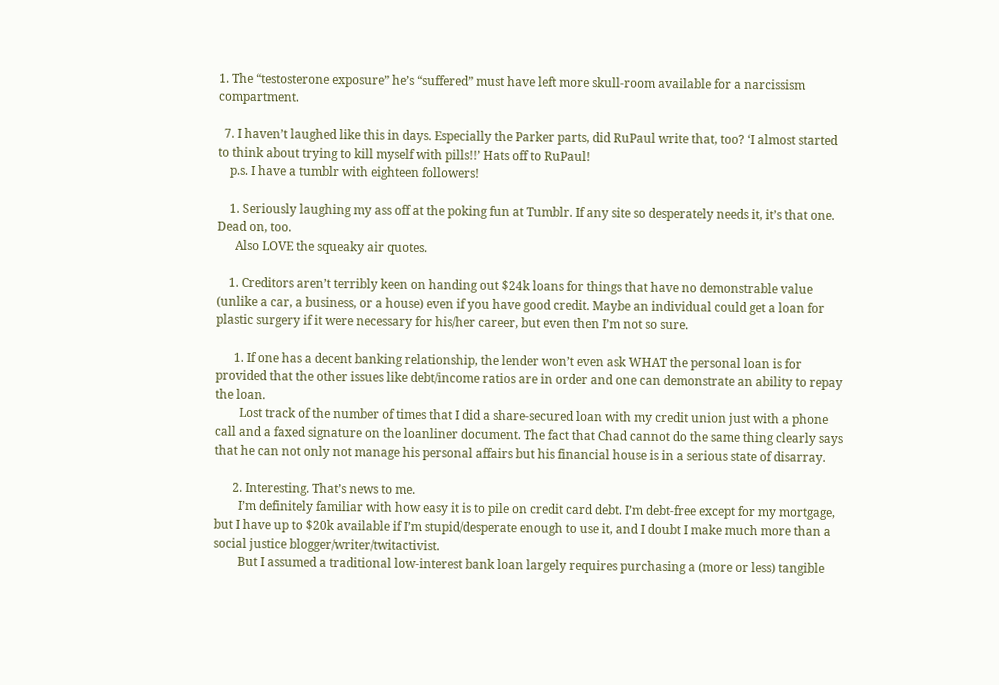1. The “testosterone exposure” he’s “suffered” must have left more skull-room available for a narcissism compartment.

  7. I haven’t laughed like this in days. Especially the Parker parts, did RuPaul write that, too? ‘I almost started to think about trying to kill myself with pills!!’ Hats off to RuPaul!
    p.s. I have a tumblr with eighteen followers!

    1. Seriously laughing my ass off at the poking fun at Tumblr. If any site so desperately needs it, it’s that one. Dead on, too.
      Also LOVE the squeaky air quotes.

    1. Creditors aren’t terribly keen on handing out $24k loans for things that have no demonstrable value (unlike a car, a business, or a house) even if you have good credit. Maybe an individual could get a loan for plastic surgery if it were necessary for his/her career, but even then I’m not so sure.

      1. If one has a decent banking relationship, the lender won’t even ask WHAT the personal loan is for provided that the other issues like debt/income ratios are in order and one can demonstrate an ability to repay the loan.
        Lost track of the number of times that I did a share-secured loan with my credit union just with a phone call and a faxed signature on the loanliner document. The fact that Chad cannot do the same thing clearly says that he can not only not manage his personal affairs but his financial house is in a serious state of disarray.

      2. Interesting. That’s news to me.
        I’m definitely familiar with how easy it is to pile on credit card debt. I’m debt-free except for my mortgage, but I have up to $20k available if I’m stupid/desperate enough to use it, and I doubt I make much more than a social justice blogger/writer/twitactivist.
        But I assumed a traditional low-interest bank loan largely requires purchasing a (more or less) tangible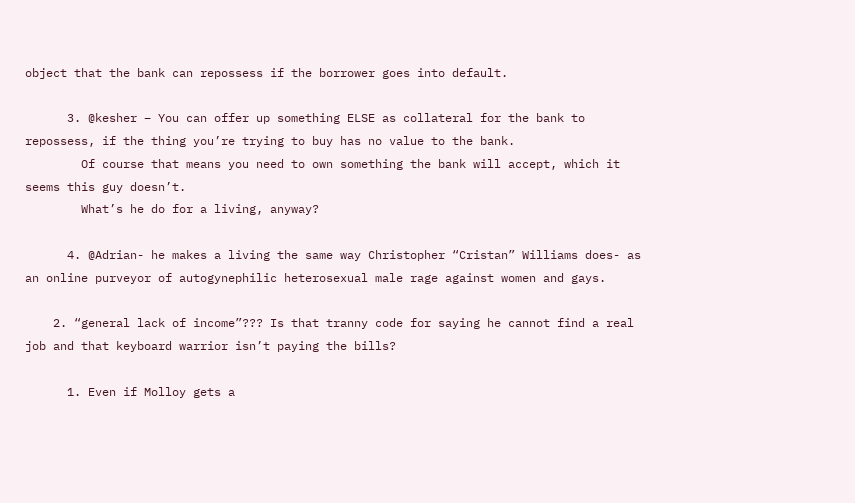object that the bank can repossess if the borrower goes into default.

      3. @kesher – You can offer up something ELSE as collateral for the bank to repossess, if the thing you’re trying to buy has no value to the bank.
        Of course that means you need to own something the bank will accept, which it seems this guy doesn’t.
        What’s he do for a living, anyway?

      4. @Adrian- he makes a living the same way Christopher “Cristan” Williams does- as an online purveyor of autogynephilic heterosexual male rage against women and gays.

    2. “general lack of income”??? Is that tranny code for saying he cannot find a real job and that keyboard warrior isn’t paying the bills?

      1. Even if Molloy gets a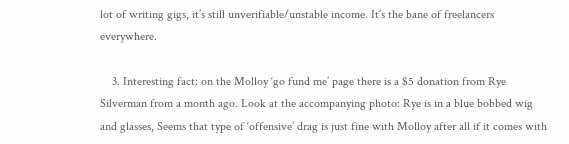lot of writing gigs, it’s still unverifiable/unstable income. It’s the bane of freelancers everywhere.

    3. Interesting fact: on the Molloy ‘go fund me’ page there is a $5 donation from Rye Silverman from a month ago. Look at the accompanying photo: Rye is in a blue bobbed wig and glasses, Seems that type of ‘offensive’ drag is just fine with Molloy after all if it comes with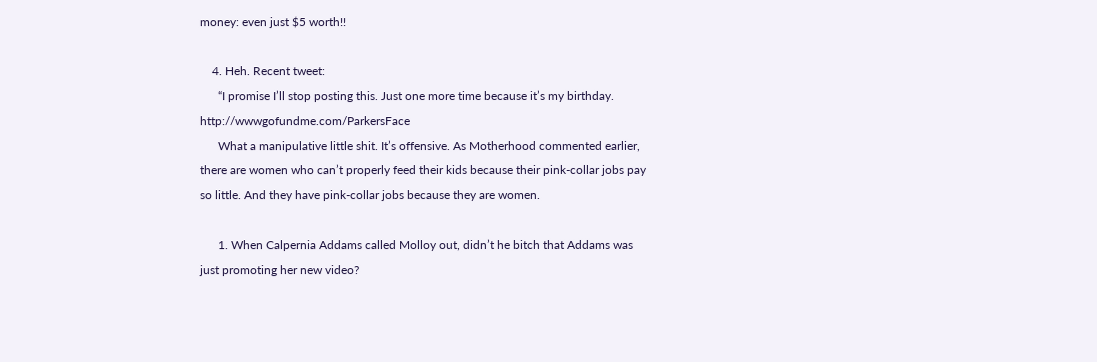money: even just $5 worth!!

    4. Heh. Recent tweet:
      “I promise I’ll stop posting this. Just one more time because it’s my birthday. http://wwwgofundme.com/ParkersFace
      What a manipulative little shit. It’s offensive. As Motherhood commented earlier, there are women who can’t properly feed their kids because their pink-collar jobs pay so little. And they have pink-collar jobs because they are women.

      1. When Calpernia Addams called Molloy out, didn’t he bitch that Addams was just promoting her new video?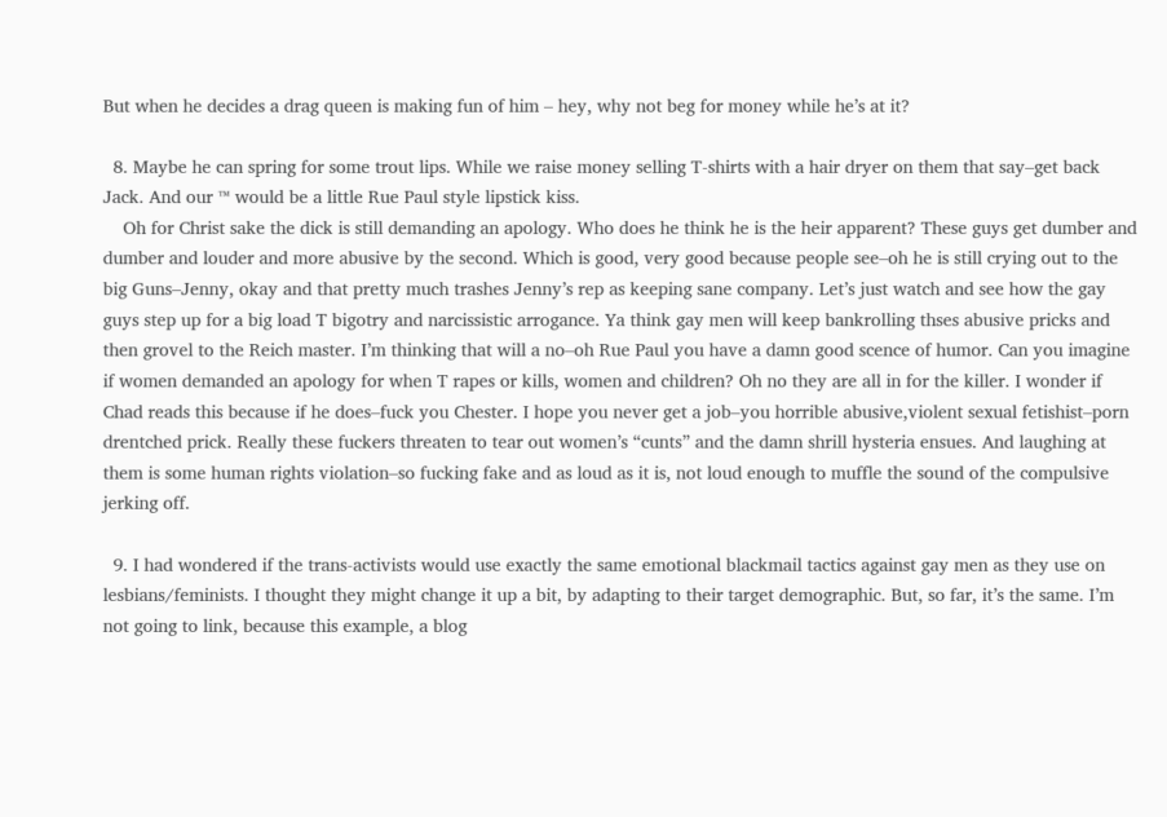But when he decides a drag queen is making fun of him – hey, why not beg for money while he’s at it?

  8. Maybe he can spring for some trout lips. While we raise money selling T-shirts with a hair dryer on them that say–get back Jack. And our ™ would be a little Rue Paul style lipstick kiss.
    Oh for Christ sake the dick is still demanding an apology. Who does he think he is the heir apparent? These guys get dumber and dumber and louder and more abusive by the second. Which is good, very good because people see–oh he is still crying out to the big Guns–Jenny, okay and that pretty much trashes Jenny’s rep as keeping sane company. Let’s just watch and see how the gay guys step up for a big load T bigotry and narcissistic arrogance. Ya think gay men will keep bankrolling thses abusive pricks and then grovel to the Reich master. I’m thinking that will a no–oh Rue Paul you have a damn good scence of humor. Can you imagine if women demanded an apology for when T rapes or kills, women and children? Oh no they are all in for the killer. I wonder if Chad reads this because if he does–fuck you Chester. I hope you never get a job–you horrible abusive,violent sexual fetishist–porn drentched prick. Really these fuckers threaten to tear out women’s “cunts” and the damn shrill hysteria ensues. And laughing at them is some human rights violation–so fucking fake and as loud as it is, not loud enough to muffle the sound of the compulsive jerking off.

  9. I had wondered if the trans-activists would use exactly the same emotional blackmail tactics against gay men as they use on lesbians/feminists. I thought they might change it up a bit, by adapting to their target demographic. But, so far, it’s the same. I’m not going to link, because this example, a blog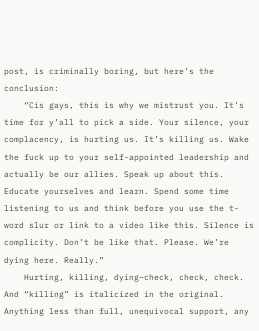post, is criminally boring, but here’s the conclusion:
    “Cis gays, this is why we mistrust you. It’s time for y’all to pick a side. Your silence, your complacency, is hurting us. It’s killing us. Wake the fuck up to your self-appointed leadership and actually be our allies. Speak up about this. Educate yourselves and learn. Spend some time listening to us and think before you use the t-word slur or link to a video like this. Silence is complicity. Don’t be like that. Please. We’re dying here. Really.”
    Hurting, killing, dying–check, check, check. And “killing” is italicized in the original. Anything less than full, unequivocal support, any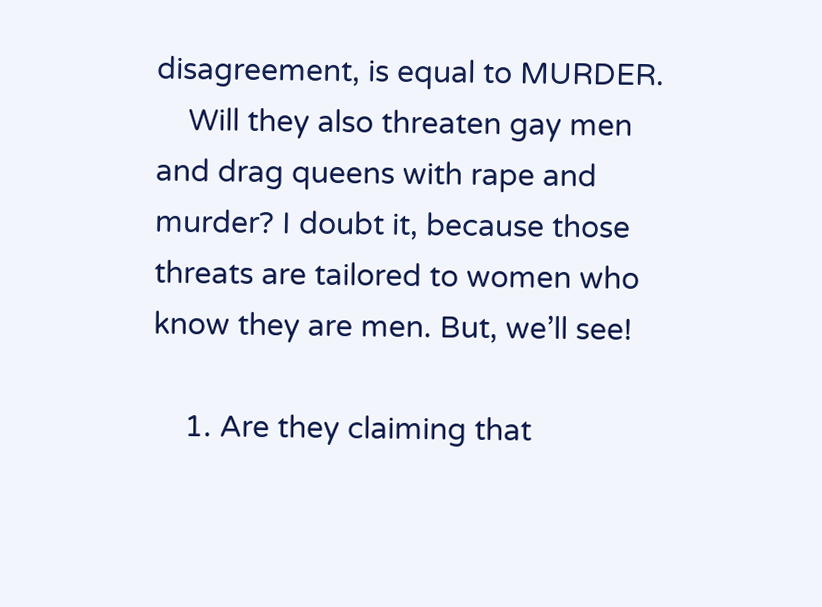disagreement, is equal to MURDER.
    Will they also threaten gay men and drag queens with rape and murder? I doubt it, because those threats are tailored to women who know they are men. But, we’ll see!

    1. Are they claiming that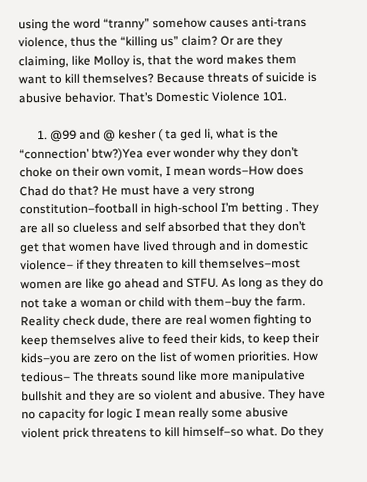using the word “tranny” somehow causes anti-trans violence, thus the “killing us” claim? Or are they claiming, like Molloy is, that the word makes them want to kill themselves? Because threats of suicide is abusive behavior. That’s Domestic Violence 101.

      1. @99 and @ kesher ( ta ged li, what is the “connection’ btw?)Yea ever wonder why they don’t choke on their own vomit, I mean words–How does Chad do that? He must have a very strong constitution–football in high-school I’m betting . They are all so clueless and self absorbed that they don’t get that women have lived through and in domestic violence– if they threaten to kill themselves–most women are like go ahead and STFU. As long as they do not take a woman or child with them–buy the farm. Reality check dude, there are real women fighting to keep themselves alive to feed their kids, to keep their kids–you are zero on the list of women priorities. How tedious– The threats sound like more manipulative bullshit and they are so violent and abusive. They have no capacity for logic I mean really some abusive violent prick threatens to kill himself–so what. Do they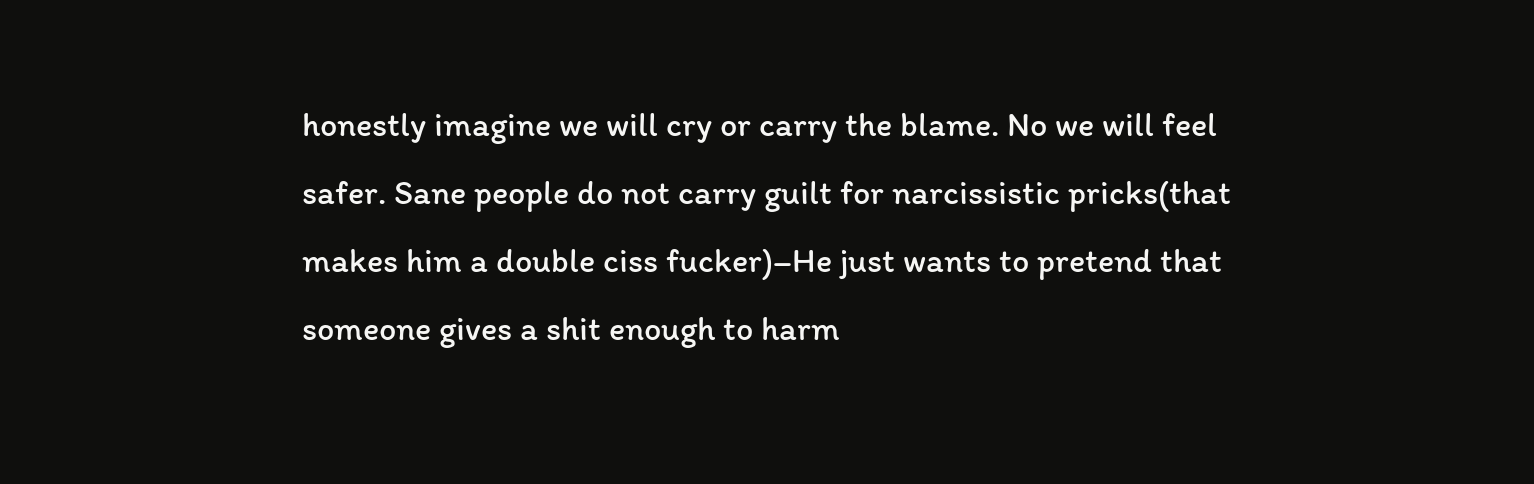honestly imagine we will cry or carry the blame. No we will feel safer. Sane people do not carry guilt for narcissistic pricks(that makes him a double ciss fucker)–He just wants to pretend that someone gives a shit enough to harm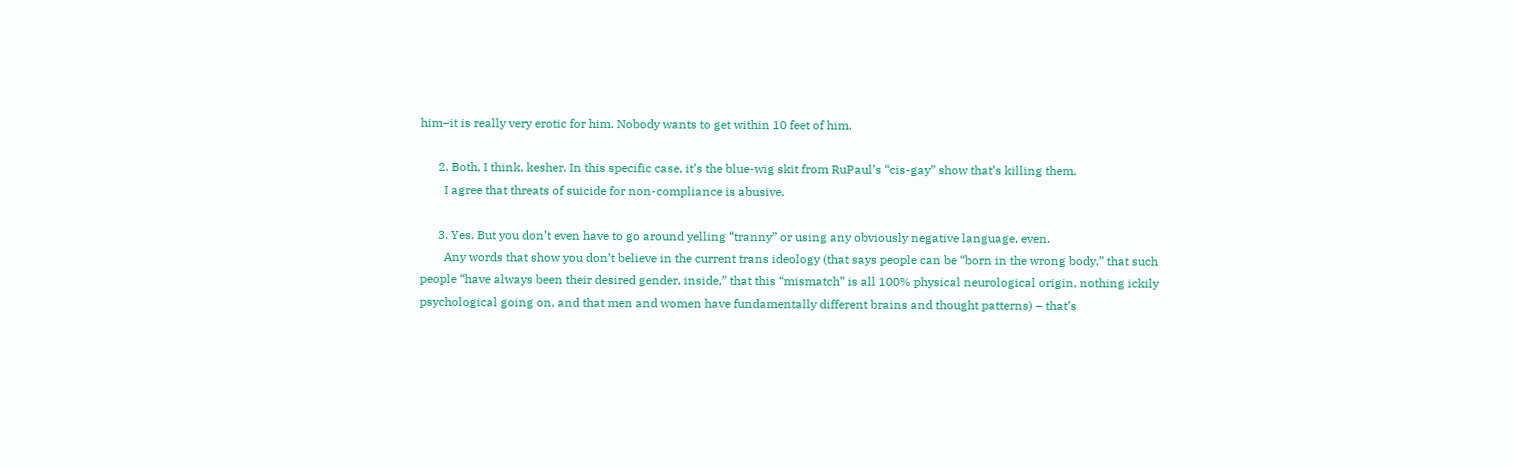him–it is really very erotic for him. Nobody wants to get within 10 feet of him.

      2. Both, I think, kesher. In this specific case, it’s the blue-wig skit from RuPaul’s “cis-gay” show that’s killing them.
        I agree that threats of suicide for non-compliance is abusive.

      3. Yes. But you don’t even have to go around yelling “tranny” or using any obviously negative language, even.
        Any words that show you don’t believe in the current trans ideology (that says people can be “born in the wrong body,” that such people “have always been their desired gender, inside,” that this “mismatch” is all 100% physical neurological origin, nothing ickily psychological going on, and that men and women have fundamentally different brains and thought patterns) – that’s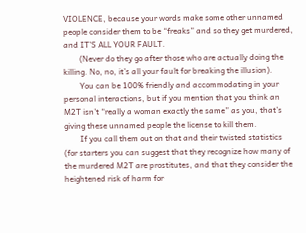VIOLENCE, because your words make some other unnamed people consider them to be “freaks” and so they get murdered, and IT’S ALL YOUR FAULT.
        (Never do they go after those who are actually doing the killing. No, no, it’s all your fault for breaking the illusion).
        You can be 100% friendly and accommodating in your personal interactions, but if you mention that you think an M2T isn’t “really a woman exactly the same” as you, that’s giving these unnamed people the license to kill them.
        If you call them out on that and their twisted statistics (for starters you can suggest that they recognize how many of the murdered M2T are prostitutes, and that they consider the heightened risk of harm for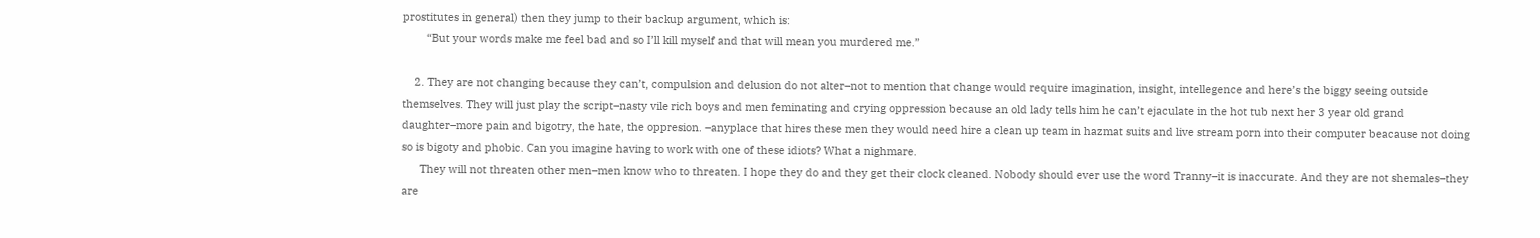prostitutes in general) then they jump to their backup argument, which is:
        “But your words make me feel bad and so I’ll kill myself and that will mean you murdered me.”

    2. They are not changing because they can’t, compulsion and delusion do not alter–not to mention that change would require imagination, insight, intellegence and here’s the biggy seeing outside themselves. They will just play the script–nasty vile rich boys and men feminating and crying oppression because an old lady tells him he can’t ejaculate in the hot tub next her 3 year old grand daughter–more pain and bigotry, the hate, the oppresion. –anyplace that hires these men they would need hire a clean up team in hazmat suits and live stream porn into their computer beacause not doing so is bigoty and phobic. Can you imagine having to work with one of these idiots? What a nighmare.
      They will not threaten other men–men know who to threaten. I hope they do and they get their clock cleaned. Nobody should ever use the word Tranny–it is inaccurate. And they are not shemales–they are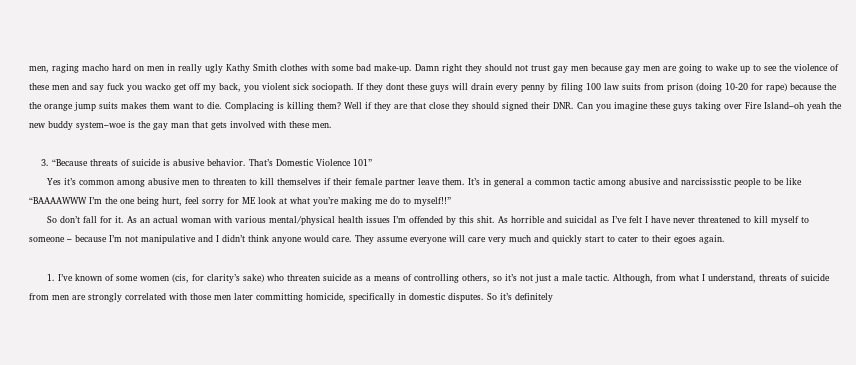men, raging macho hard on men in really ugly Kathy Smith clothes with some bad make-up. Damn right they should not trust gay men because gay men are going to wake up to see the violence of these men and say fuck you wacko get off my back, you violent sick sociopath. If they dont these guys will drain every penny by filing 100 law suits from prison (doing 10-20 for rape) because the the orange jump suits makes them want to die. Complacing is killing them? Well if they are that close they should signed their DNR. Can you imagine these guys taking over Fire Island–oh yeah the new buddy system–woe is the gay man that gets involved with these men.

    3. “Because threats of suicide is abusive behavior. That’s Domestic Violence 101”
      Yes it’s common among abusive men to threaten to kill themselves if their female partner leave them. It’s in general a common tactic among abusive and narcississtic people to be like “BAAAAWWW I’m the one being hurt, feel sorry for ME look at what you’re making me do to myself!!”
      So don’t fall for it. As an actual woman with various mental/physical health issues I’m offended by this shit. As horrible and suicidal as I’ve felt I have never threatened to kill myself to someone – because I’m not manipulative and I didn’t think anyone would care. They assume everyone will care very much and quickly start to cater to their egoes again.

      1. I’ve known of some women (cis, for clarity’s sake) who threaten suicide as a means of controlling others, so it’s not just a male tactic. Although, from what I understand, threats of suicide from men are strongly correlated with those men later committing homicide, specifically in domestic disputes. So it’s definitely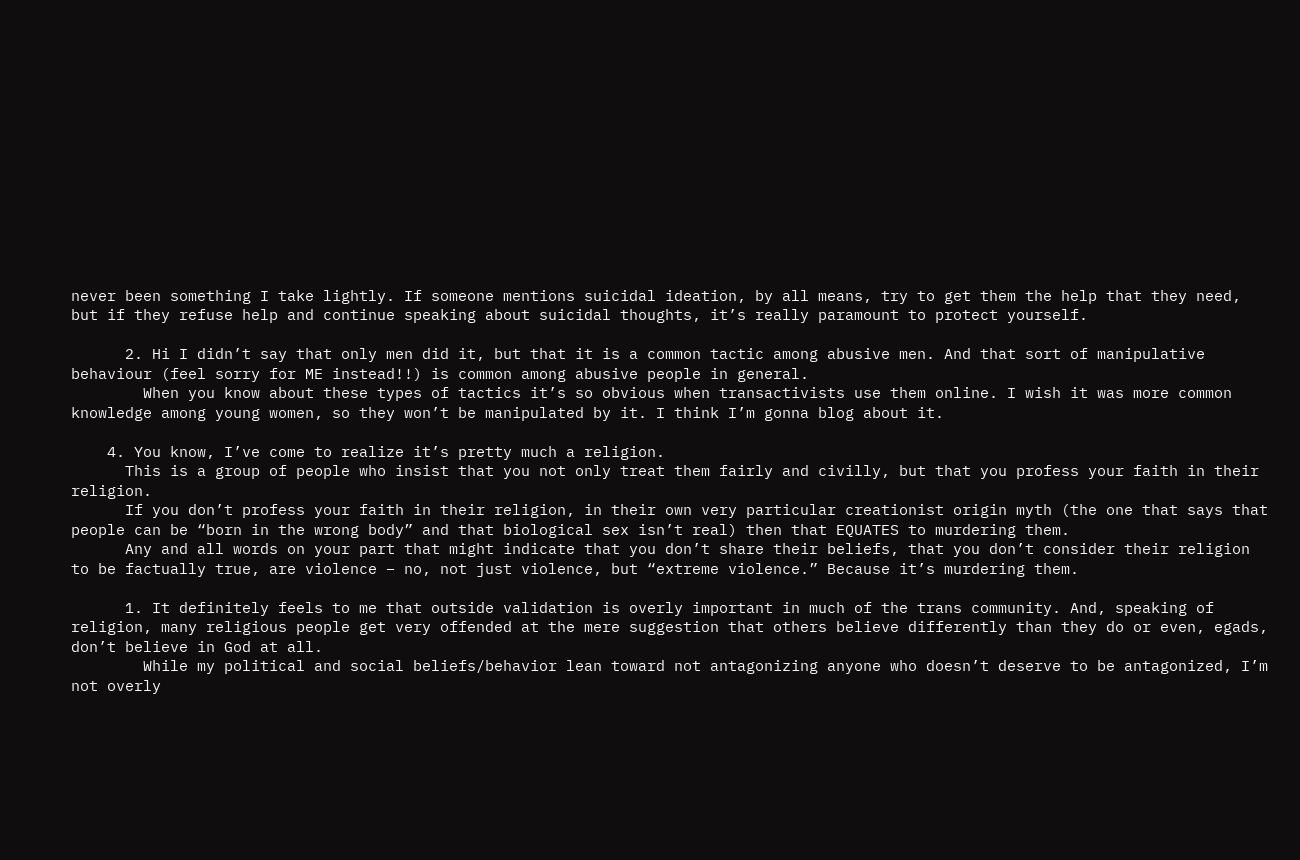never been something I take lightly. If someone mentions suicidal ideation, by all means, try to get them the help that they need, but if they refuse help and continue speaking about suicidal thoughts, it’s really paramount to protect yourself.

      2. Hi I didn’t say that only men did it, but that it is a common tactic among abusive men. And that sort of manipulative behaviour (feel sorry for ME instead!!) is common among abusive people in general.
        When you know about these types of tactics it’s so obvious when transactivists use them online. I wish it was more common knowledge among young women, so they won’t be manipulated by it. I think I’m gonna blog about it.

    4. You know, I’ve come to realize it’s pretty much a religion.
      This is a group of people who insist that you not only treat them fairly and civilly, but that you profess your faith in their religion.
      If you don’t profess your faith in their religion, in their own very particular creationist origin myth (the one that says that people can be “born in the wrong body” and that biological sex isn’t real) then that EQUATES to murdering them.
      Any and all words on your part that might indicate that you don’t share their beliefs, that you don’t consider their religion to be factually true, are violence – no, not just violence, but “extreme violence.” Because it’s murdering them.

      1. It definitely feels to me that outside validation is overly important in much of the trans community. And, speaking of religion, many religious people get very offended at the mere suggestion that others believe differently than they do or even, egads, don’t believe in God at all.
        While my political and social beliefs/behavior lean toward not antagonizing anyone who doesn’t deserve to be antagonized, I’m not overly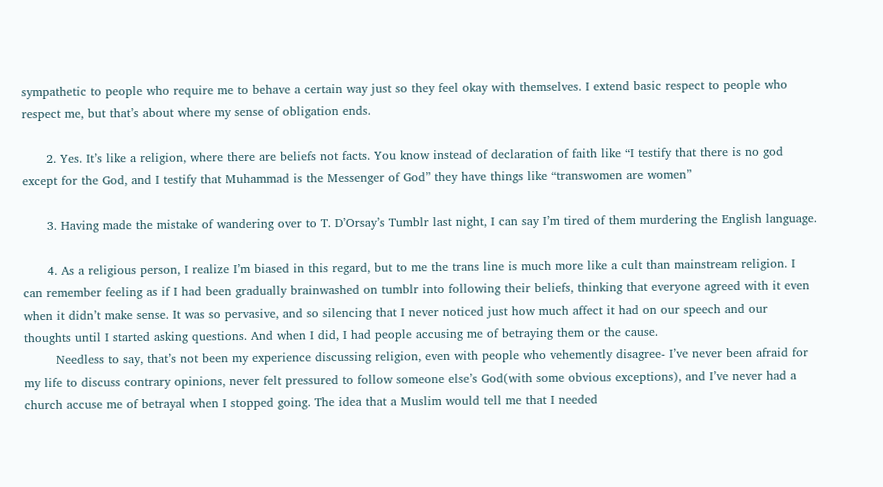sympathetic to people who require me to behave a certain way just so they feel okay with themselves. I extend basic respect to people who respect me, but that’s about where my sense of obligation ends.

      2. Yes. It’s like a religion, where there are beliefs not facts. You know instead of declaration of faith like “I testify that there is no god except for the God, and I testify that Muhammad is the Messenger of God” they have things like “transwomen are women”

      3. Having made the mistake of wandering over to T. D’Orsay’s Tumblr last night, I can say I’m tired of them murdering the English language.

      4. As a religious person, I realize I’m biased in this regard, but to me the trans line is much more like a cult than mainstream religion. I can remember feeling as if I had been gradually brainwashed on tumblr into following their beliefs, thinking that everyone agreed with it even when it didn’t make sense. It was so pervasive, and so silencing that I never noticed just how much affect it had on our speech and our thoughts until I started asking questions. And when I did, I had people accusing me of betraying them or the cause.
        Needless to say, that’s not been my experience discussing religion, even with people who vehemently disagree- I’ve never been afraid for my life to discuss contrary opinions, never felt pressured to follow someone else’s God(with some obvious exceptions), and I’ve never had a church accuse me of betrayal when I stopped going. The idea that a Muslim would tell me that I needed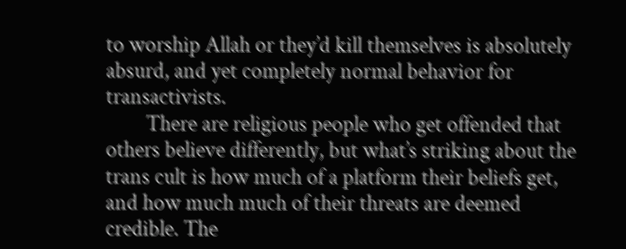to worship Allah or they’d kill themselves is absolutely absurd, and yet completely normal behavior for transactivists.
        There are religious people who get offended that others believe differently, but what’s striking about the trans cult is how much of a platform their beliefs get, and how much much of their threats are deemed credible. The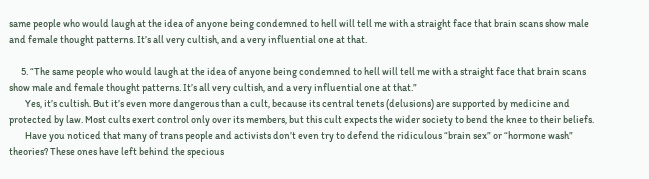same people who would laugh at the idea of anyone being condemned to hell will tell me with a straight face that brain scans show male and female thought patterns. It’s all very cultish, and a very influential one at that.

      5. “The same people who would laugh at the idea of anyone being condemned to hell will tell me with a straight face that brain scans show male and female thought patterns. It’s all very cultish, and a very influential one at that.”
        Yes, it’s cultish. But it’s even more dangerous than a cult, because its central tenets (delusions) are supported by medicine and protected by law. Most cults exert control only over its members, but this cult expects the wider society to bend the knee to their beliefs.
        Have you noticed that many of trans people and activists don’t even try to defend the ridiculous “brain sex” or “hormone wash” theories? These ones have left behind the specious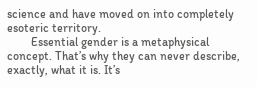science and have moved on into completely esoteric territory.
        Essential gender is a metaphysical concept. That’s why they can never describe, exactly, what it is. It’s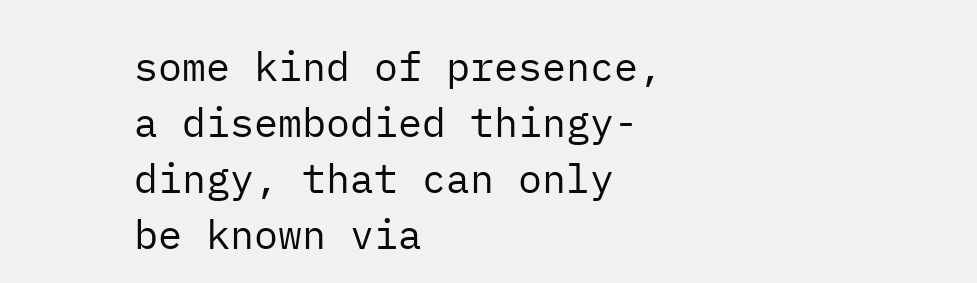some kind of presence, a disembodied thingy-dingy, that can only be known via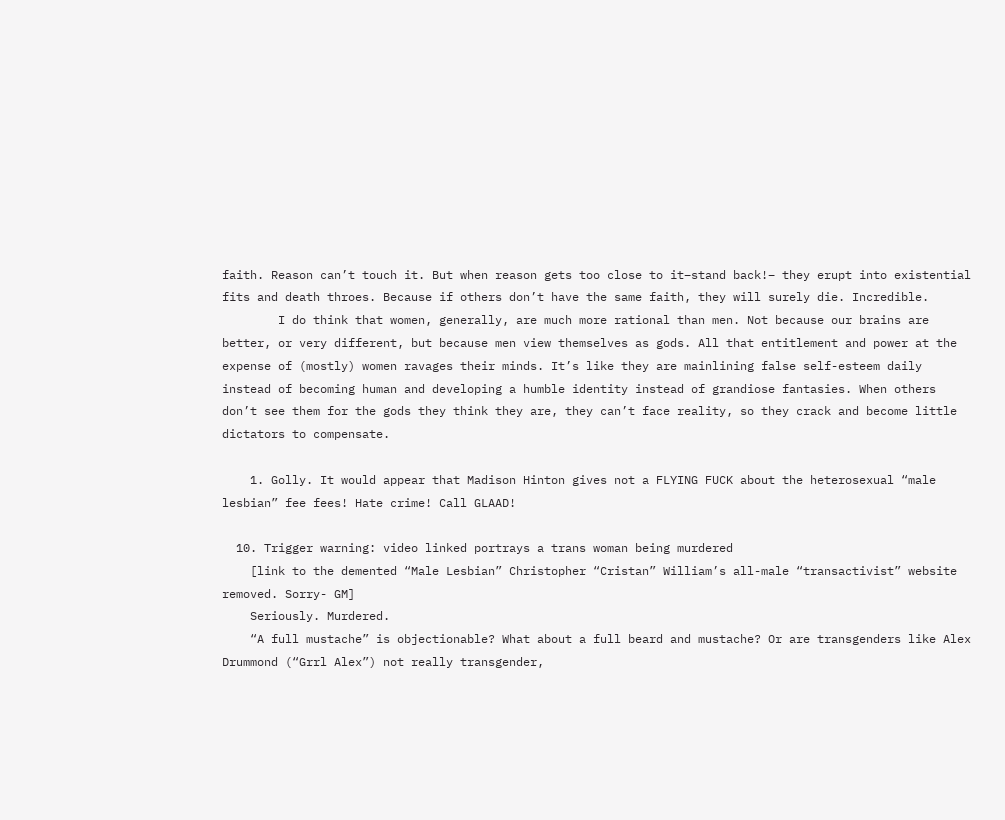faith. Reason can’t touch it. But when reason gets too close to it–stand back!– they erupt into existential fits and death throes. Because if others don’t have the same faith, they will surely die. Incredible.
        I do think that women, generally, are much more rational than men. Not because our brains are better, or very different, but because men view themselves as gods. All that entitlement and power at the expense of (mostly) women ravages their minds. It’s like they are mainlining false self-esteem daily instead of becoming human and developing a humble identity instead of grandiose fantasies. When others don’t see them for the gods they think they are, they can’t face reality, so they crack and become little dictators to compensate.

    1. Golly. It would appear that Madison Hinton gives not a FLYING FUCK about the heterosexual “male lesbian” fee fees! Hate crime! Call GLAAD!

  10. Trigger warning: video linked portrays a trans woman being murdered
    [link to the demented “Male Lesbian” Christopher “Cristan” William’s all-male “transactivist” website removed. Sorry- GM]
    Seriously. Murdered.
    “A full mustache” is objectionable? What about a full beard and mustache? Or are transgenders like Alex Drummond (“Grrl Alex”) not really transgender,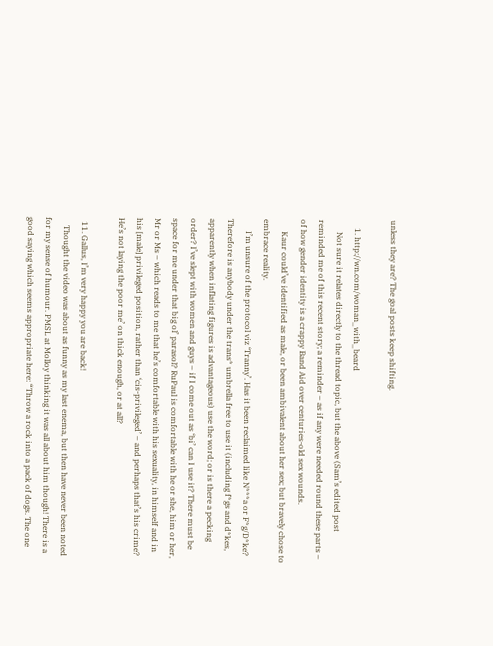unless they are? The goal posts keep shifting.

    1. http://wn.com/woman_with_beard
      Not sure it relates directly to the thread topic, but the above (Sam’s edited post reminded me of this recent story; a reminder – as if any were needed round these parts – of how gender identity is a crappy Band Aid over centuries-old sex wounds.
      Kaur could’ve identified as male, or been ambivalent about her sex; but bravely chose to embrace reality.
      I’m unsure of the protocol viz ‘Tranny’. Has it been reclaimed like N***a or F*g/D*ke? Therefore is anybody under the trans* umbrella free to use it (including f*gs and d*kes, apparently when inflating figures is advantageous) use the word; or is there a pecking order? I’ve slept with women and guys – if I come out as ‘bi’ can I use it? There must be space for me under that big ol’ parasol? RuPaul is comfortable with he or she, him or her, Mr or Ms – which reads to me that he’s comfortable with his sexuality, in himself and in his [male] privileged position, rather than ‘cis-privileged’ – and perhaps that’s his crime? He’s not laying the poor me’ on thick enough, or at all?

  11. Gallus, I’m very happy you are back!
    Thought the video was about as funny as my last enema, but then have never been noted for my sense of humour. PMSL at Molloy thinking it was all about him though! There is a good saying which seems appropriate here: “Throw a rock into a pack of dogs. The one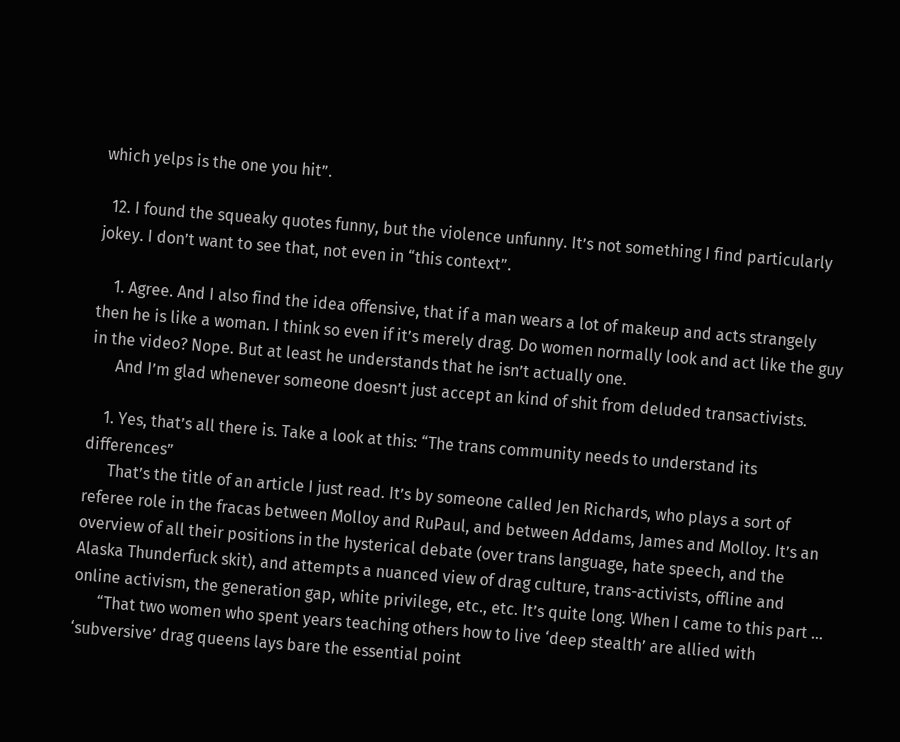which yelps is the one you hit”.

  12. I found the squeaky quotes funny, but the violence unfunny. It’s not something I find particularly jokey. I don’t want to see that, not even in “this context”.

    1. Agree. And I also find the idea offensive, that if a man wears a lot of makeup and acts strangely then he is like a woman. I think so even if it’s merely drag. Do women normally look and act like the guy in the video? Nope. But at least he understands that he isn’t actually one.
      And I’m glad whenever someone doesn’t just accept an kind of shit from deluded transactivists.

    1. Yes, that’s all there is. Take a look at this: “The trans community needs to understand its differences”
      That’s the title of an article I just read. It’s by someone called Jen Richards, who plays a sort of referee role in the fracas between Molloy and RuPaul, and between Addams, James and Molloy. It’s an overview of all their positions in the hysterical debate (over trans language, hate speech, and the Alaska Thunderfuck skit), and attempts a nuanced view of drag culture, trans-activists, offline and online activism, the generation gap, white privilege, etc., etc. It’s quite long. When I came to this part …
      “That two women who spent years teaching others how to live ‘deep stealth’ are allied with ‘subversive’ drag queens lays bare the essential point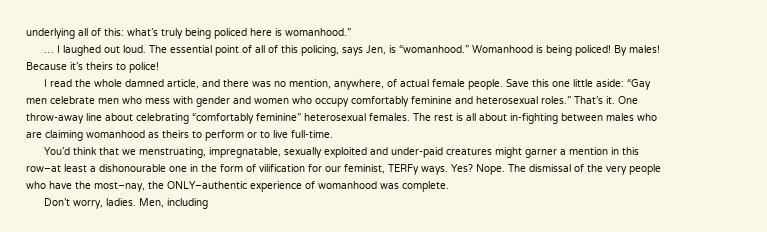underlying all of this: what’s truly being policed here is womanhood.”
      … I laughed out loud. The essential point of all of this policing, says Jen, is “womanhood.” Womanhood is being policed! By males! Because it’s theirs to police!
      I read the whole damned article, and there was no mention, anywhere, of actual female people. Save this one little aside: “Gay men celebrate men who mess with gender and women who occupy comfortably feminine and heterosexual roles.” That’s it. One throw-away line about celebrating “comfortably feminine” heterosexual females. The rest is all about in-fighting between males who are claiming womanhood as theirs to perform or to live full-time.
      You’d think that we menstruating, impregnatable, sexually exploited and under-paid creatures might garner a mention in this row–at least a dishonourable one in the form of vilification for our feminist, TERFy ways. Yes? Nope. The dismissal of the very people who have the most–nay, the ONLY–authentic experience of womanhood was complete.
      Don’t worry, ladies. Men, including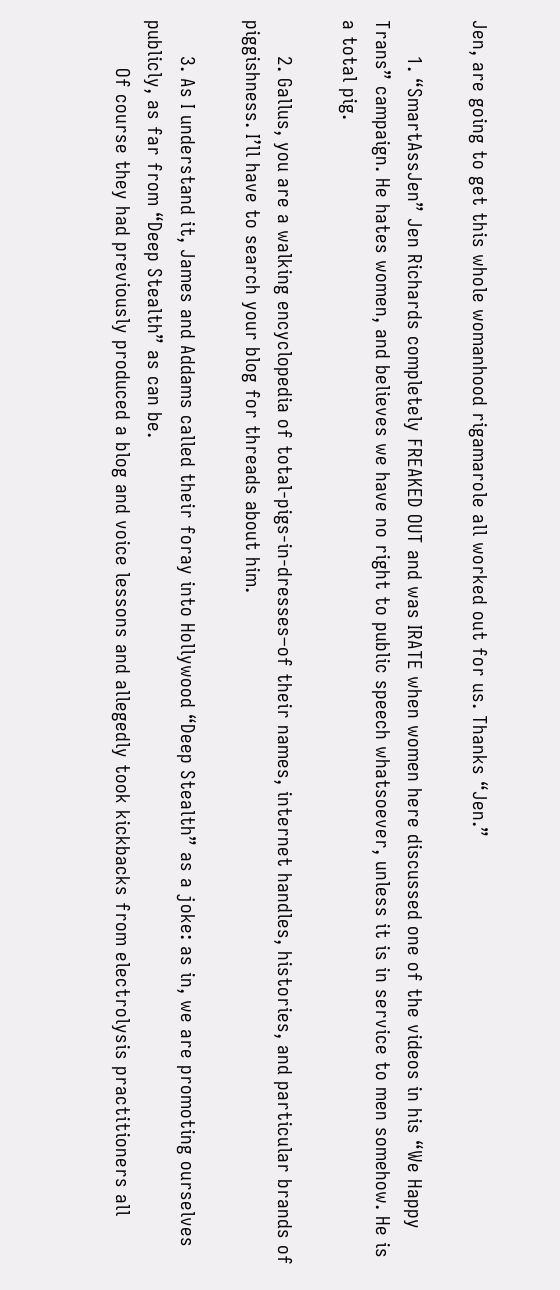Jen, are going to get this whole womanhood rigamarole all worked out for us. Thanks “Jen.”

      1. “SmartAssJen” Jen Richards completely FREAKED OUT and was IRATE when women here discussed one of the videos in his “We Happy Trans” campaign. He hates women, and believes we have no right to public speech whatsoever, unless it is in service to men somehow. He is a total pig.

      2. Gallus, you are a walking encyclopedia of total-pigs-in-dresses–of their names, internet handles, histories, and particular brands of piggishness. I’ll have to search your blog for threads about him.

      3. As I understand it, James and Addams called their foray into Hollywood “Deep Stealth” as a joke: as in, we are promoting ourselves publicly, as far from “Deep Stealth” as can be.
        Of course they had previously produced a blog and voice lessons and allegedly took kickbacks from electrolysis practitioners all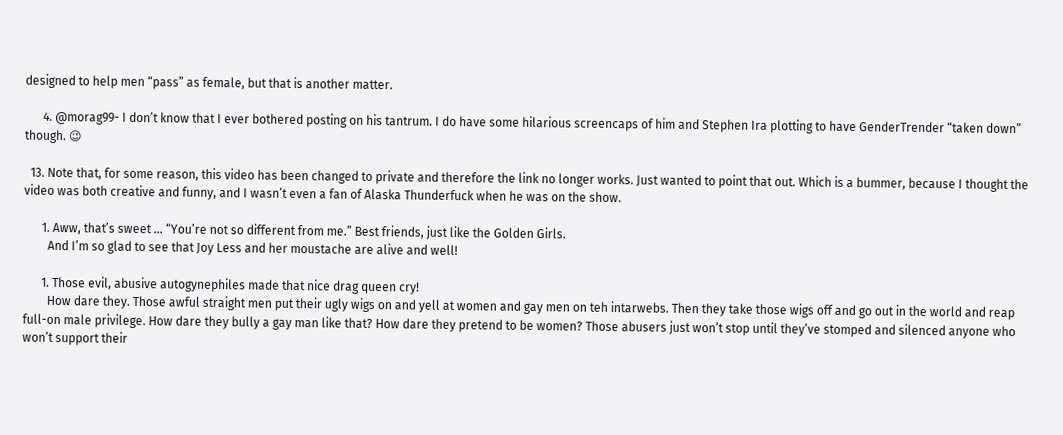designed to help men “pass” as female, but that is another matter.

      4. @morag99- I don’t know that I ever bothered posting on his tantrum. I do have some hilarious screencaps of him and Stephen Ira plotting to have GenderTrender “taken down” though. 😉

  13. Note that, for some reason, this video has been changed to private and therefore the link no longer works. Just wanted to point that out. Which is a bummer, because I thought the video was both creative and funny, and I wasn’t even a fan of Alaska Thunderfuck when he was on the show.

      1. Aww, that’s sweet … “You’re not so different from me.” Best friends, just like the Golden Girls.
        And I’m so glad to see that Joy Less and her moustache are alive and well!

      1. Those evil, abusive autogynephiles made that nice drag queen cry!
        How dare they. Those awful straight men put their ugly wigs on and yell at women and gay men on teh intarwebs. Then they take those wigs off and go out in the world and reap full-on male privilege. How dare they bully a gay man like that? How dare they pretend to be women? Those abusers just won’t stop until they’ve stomped and silenced anyone who won’t support their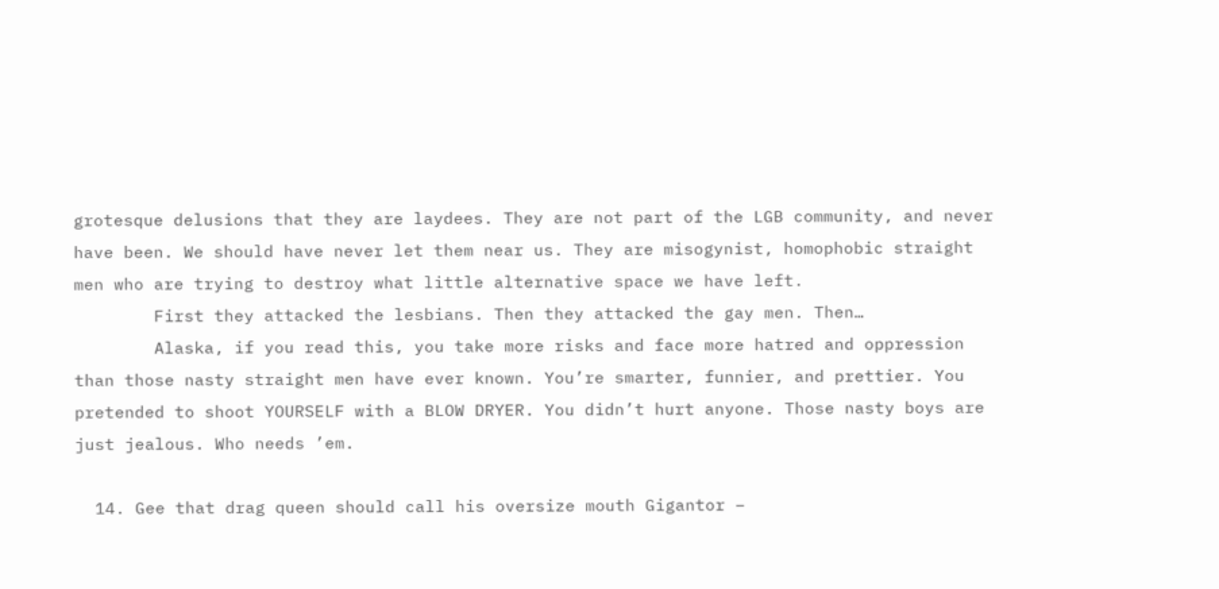grotesque delusions that they are laydees. They are not part of the LGB community, and never have been. We should have never let them near us. They are misogynist, homophobic straight men who are trying to destroy what little alternative space we have left.
        First they attacked the lesbians. Then they attacked the gay men. Then…
        Alaska, if you read this, you take more risks and face more hatred and oppression than those nasty straight men have ever known. You’re smarter, funnier, and prettier. You pretended to shoot YOURSELF with a BLOW DRYER. You didn’t hurt anyone. Those nasty boys are just jealous. Who needs ’em.

  14. Gee that drag queen should call his oversize mouth Gigantor –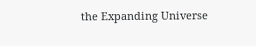the Expanding Universe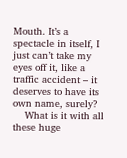Mouth. It’s a spectacle in itself, I just can’t take my eyes off it, like a traffic accident – it deserves to have its own name, surely?
    What is it with all these huge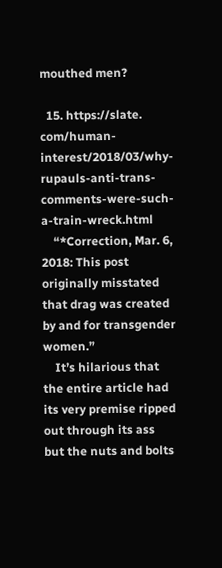mouthed men?

  15. https://slate. com/human-interest/2018/03/why-rupauls-anti-trans-comments-were-such-a-train-wreck.html
    “*Correction, Mar. 6, 2018: This post originally misstated that drag was created by and for transgender women.”
    It’s hilarious that the entire article had its very premise ripped out through its ass but the nuts and bolts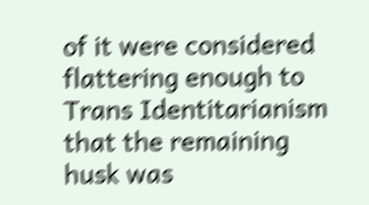of it were considered flattering enough to Trans Identitarianism that the remaining husk was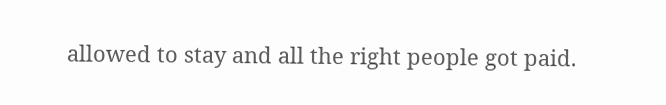allowed to stay and all the right people got paid.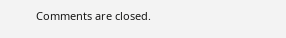Comments are closed.